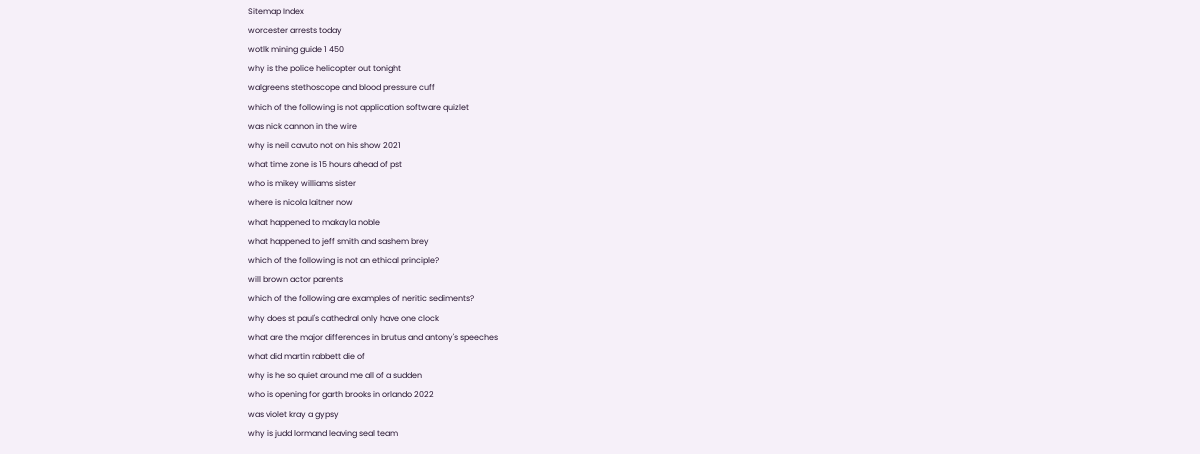Sitemap Index
worcester arrests today
wotlk mining guide 1 450
why is the police helicopter out tonight
walgreens stethoscope and blood pressure cuff
which of the following is not application software quizlet
was nick cannon in the wire
why is neil cavuto not on his show 2021
what time zone is 15 hours ahead of pst
who is mikey williams sister
where is nicola laitner now
what happened to makayla noble
what happened to jeff smith and sashem brey
which of the following is not an ethical principle?
will brown actor parents
which of the following are examples of neritic sediments?
why does st paul's cathedral only have one clock
what are the major differences in brutus and antony's speeches
what did martin rabbett die of
why is he so quiet around me all of a sudden
who is opening for garth brooks in orlando 2022
was violet kray a gypsy
why is judd lormand leaving seal team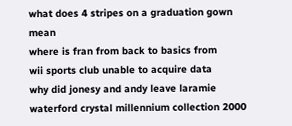what does 4 stripes on a graduation gown mean
where is fran from back to basics from
wii sports club unable to acquire data
why did jonesy and andy leave laramie
waterford crystal millennium collection 2000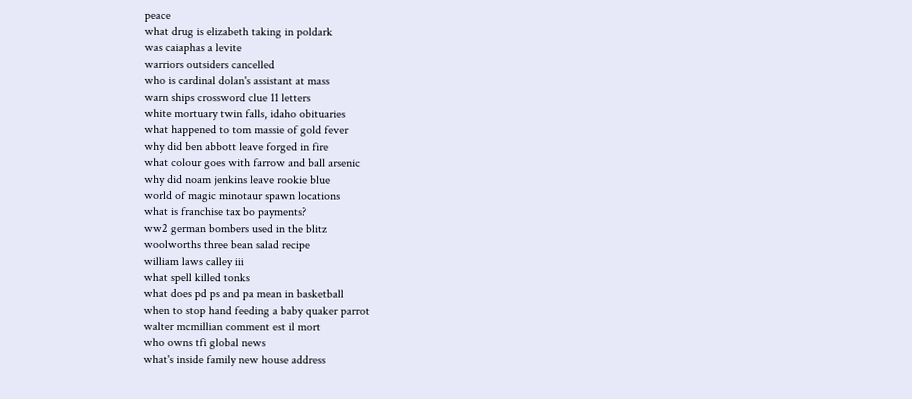peace
what drug is elizabeth taking in poldark
was caiaphas a levite
warriors outsiders cancelled
who is cardinal dolan's assistant at mass
warn ships crossword clue 11 letters
white mortuary twin falls, idaho obituaries
what happened to tom massie of gold fever
why did ben abbott leave forged in fire
what colour goes with farrow and ball arsenic
why did noam jenkins leave rookie blue
world of magic minotaur spawn locations
what is franchise tax bo payments?
ww2 german bombers used in the blitz
woolworths three bean salad recipe
william laws calley iii
what spell killed tonks
what does pd ps and pa mean in basketball
when to stop hand feeding a baby quaker parrot
walter mcmillian comment est il mort
who owns tfi global news
what's inside family new house address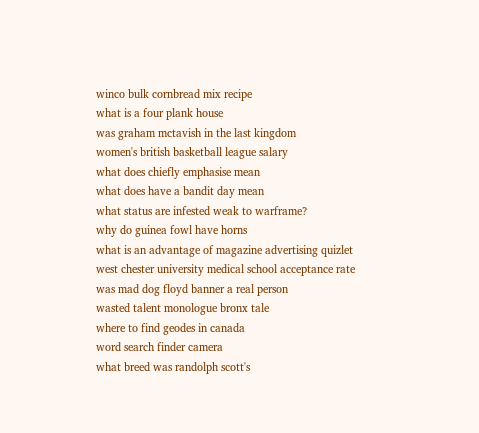winco bulk cornbread mix recipe
what is a four plank house
was graham mctavish in the last kingdom
women's british basketball league salary
what does chiefly emphasise mean
what does have a bandit day mean
what status are infested weak to warframe?
why do guinea fowl have horns
what is an advantage of magazine advertising quizlet
west chester university medical school acceptance rate
was mad dog floyd banner a real person
wasted talent monologue bronx tale
where to find geodes in canada
word search finder camera
what breed was randolph scott's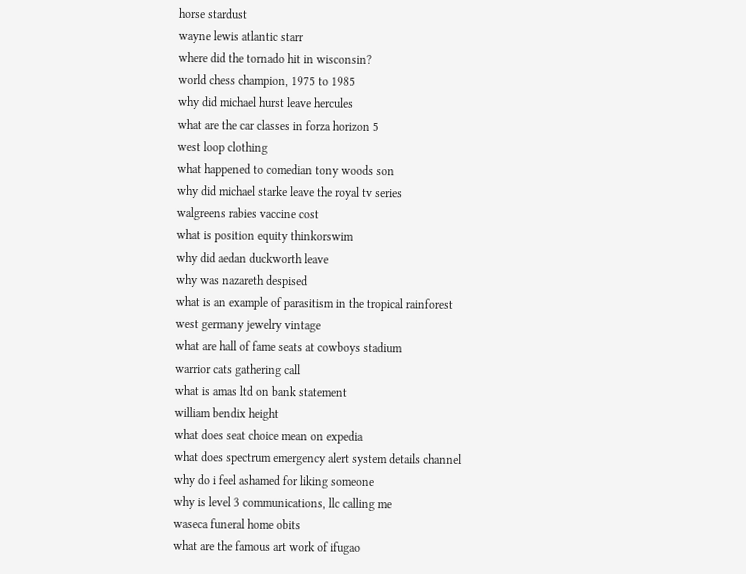horse stardust
wayne lewis atlantic starr
where did the tornado hit in wisconsin?
world chess champion, 1975 to 1985
why did michael hurst leave hercules
what are the car classes in forza horizon 5
west loop clothing
what happened to comedian tony woods son
why did michael starke leave the royal tv series
walgreens rabies vaccine cost
what is position equity thinkorswim
why did aedan duckworth leave
why was nazareth despised
what is an example of parasitism in the tropical rainforest
west germany jewelry vintage
what are hall of fame seats at cowboys stadium
warrior cats gathering call
what is amas ltd on bank statement
william bendix height
what does seat choice mean on expedia
what does spectrum emergency alert system details channel
why do i feel ashamed for liking someone
why is level 3 communications, llc calling me
waseca funeral home obits
what are the famous art work of ifugao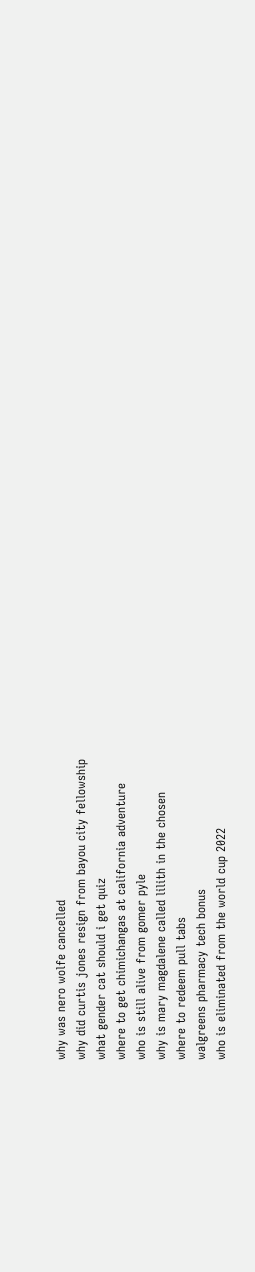why was nero wolfe cancelled
why did curtis jones resign from bayou city fellowship
what gender cat should i get quiz
where to get chimichangas at california adventure
who is still alive from gomer pyle
why is mary magdalene called lilith in the chosen
where to redeem pull tabs
walgreens pharmacy tech bonus
who is eliminated from the world cup 2022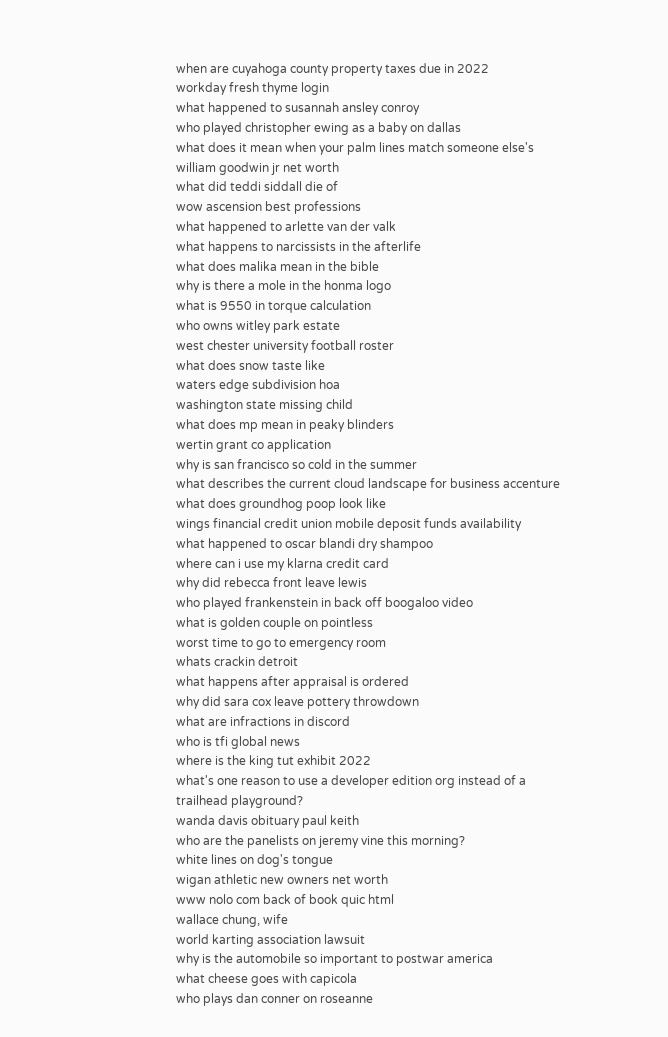when are cuyahoga county property taxes due in 2022
workday fresh thyme login
what happened to susannah ansley conroy
who played christopher ewing as a baby on dallas
what does it mean when your palm lines match someone else's
william goodwin jr net worth
what did teddi siddall die of
wow ascension best professions
what happened to arlette van der valk
what happens to narcissists in the afterlife
what does malika mean in the bible
why is there a mole in the honma logo
what is 9550 in torque calculation
who owns witley park estate
west chester university football roster
what does snow taste like
waters edge subdivision hoa
washington state missing child
what does mp mean in peaky blinders
wertin grant co application
why is san francisco so cold in the summer
what describes the current cloud landscape for business accenture
what does groundhog poop look like
wings financial credit union mobile deposit funds availability
what happened to oscar blandi dry shampoo
where can i use my klarna credit card
why did rebecca front leave lewis
who played frankenstein in back off boogaloo video
what is golden couple on pointless
worst time to go to emergency room
whats crackin detroit
what happens after appraisal is ordered
why did sara cox leave pottery throwdown
what are infractions in discord
who is tfi global news
where is the king tut exhibit 2022
what's one reason to use a developer edition org instead of a trailhead playground?
wanda davis obituary paul keith
who are the panelists on jeremy vine this morning?
white lines on dog's tongue
wigan athletic new owners net worth
www nolo com back of book quic html
wallace chung, wife
world karting association lawsuit
why is the automobile so important to postwar america
what cheese goes with capicola
who plays dan conner on roseanne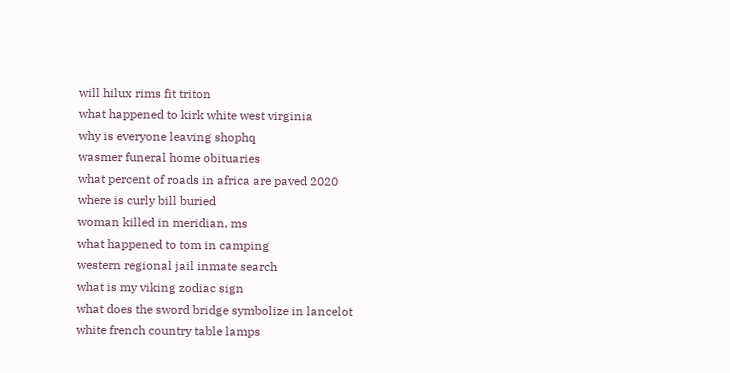will hilux rims fit triton
what happened to kirk white west virginia
why is everyone leaving shophq
wasmer funeral home obituaries
what percent of roads in africa are paved 2020
where is curly bill buried
woman killed in meridian, ms
what happened to tom in camping
western regional jail inmate search
what is my viking zodiac sign
what does the sword bridge symbolize in lancelot
white french country table lamps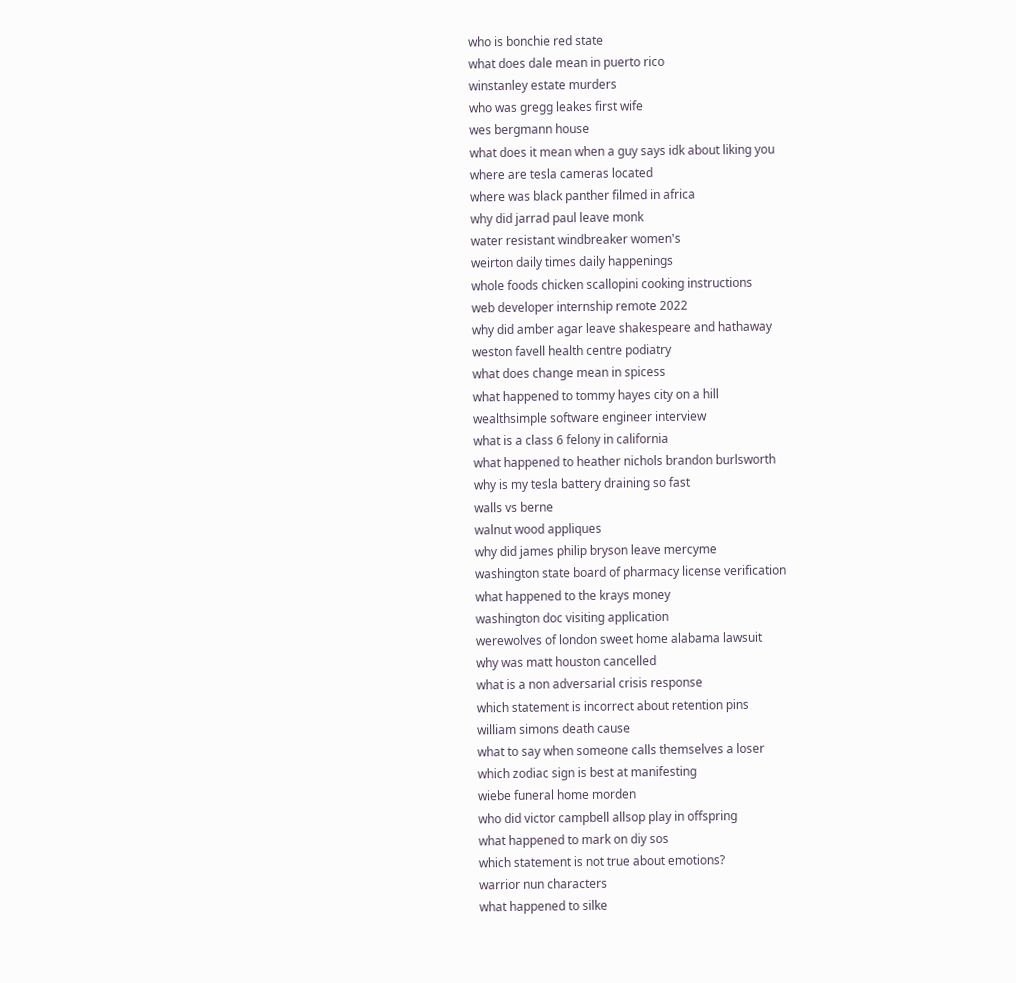who is bonchie red state
what does dale mean in puerto rico
winstanley estate murders
who was gregg leakes first wife
wes bergmann house
what does it mean when a guy says idk about liking you
where are tesla cameras located
where was black panther filmed in africa
why did jarrad paul leave monk
water resistant windbreaker women's
weirton daily times daily happenings
whole foods chicken scallopini cooking instructions
web developer internship remote 2022
why did amber agar leave shakespeare and hathaway
weston favell health centre podiatry
what does change mean in spicess
what happened to tommy hayes city on a hill
wealthsimple software engineer interview
what is a class 6 felony in california
what happened to heather nichols brandon burlsworth
why is my tesla battery draining so fast
walls vs berne
walnut wood appliques
why did james philip bryson leave mercyme
washington state board of pharmacy license verification
what happened to the krays money
washington doc visiting application
werewolves of london sweet home alabama lawsuit
why was matt houston cancelled
what is a non adversarial crisis response
which statement is incorrect about retention pins
william simons death cause
what to say when someone calls themselves a loser
which zodiac sign is best at manifesting
wiebe funeral home morden
who did victor campbell allsop play in offspring
what happened to mark on diy sos
which statement is not true about emotions?
warrior nun characters
what happened to silke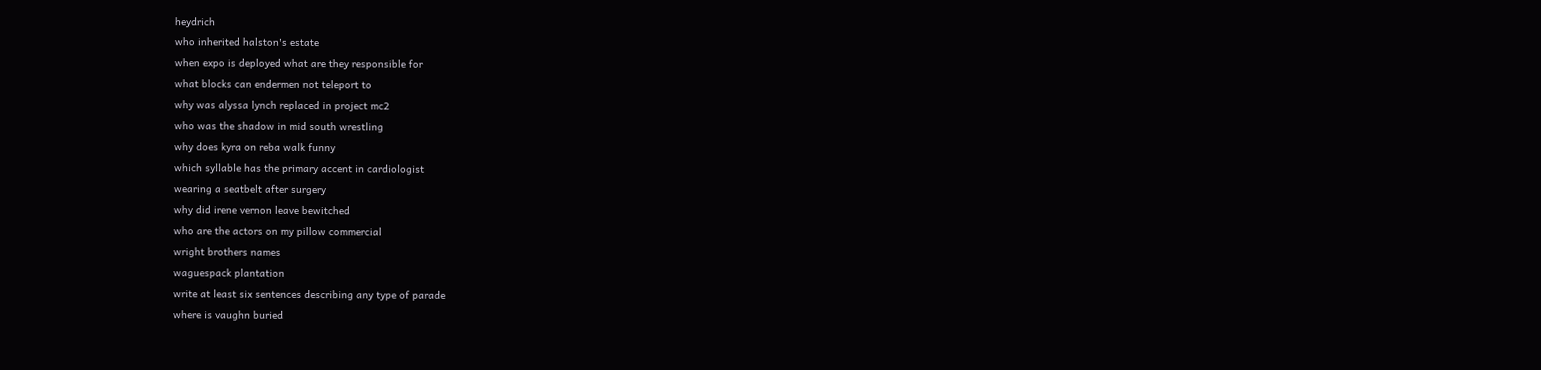heydrich
who inherited halston's estate
when expo is deployed what are they responsible for
what blocks can endermen not teleport to
why was alyssa lynch replaced in project mc2
who was the shadow in mid south wrestling
why does kyra on reba walk funny
which syllable has the primary accent in cardiologist
wearing a seatbelt after surgery
why did irene vernon leave bewitched
who are the actors on my pillow commercial
wright brothers names
waguespack plantation
write at least six sentences describing any type of parade
where is vaughn buried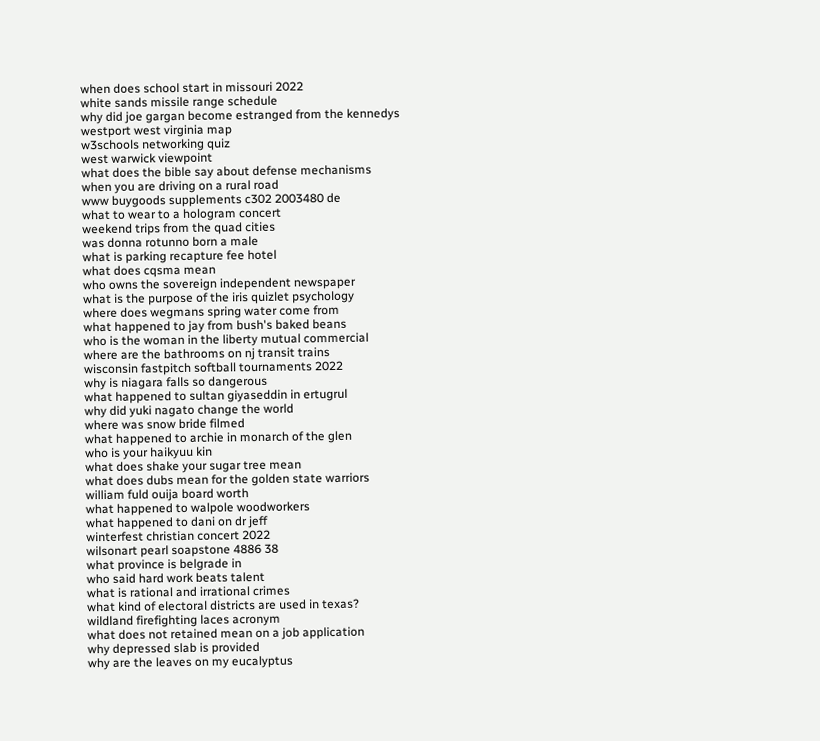when does school start in missouri 2022
white sands missile range schedule
why did joe gargan become estranged from the kennedys
westport west virginia map
w3schools networking quiz
west warwick viewpoint
what does the bible say about defense mechanisms
when you are driving on a rural road
www buygoods supplements c302 2003480 de
what to wear to a hologram concert
weekend trips from the quad cities
was donna rotunno born a male
what is parking recapture fee hotel
what does cqsma mean
who owns the sovereign independent newspaper
what is the purpose of the iris quizlet psychology
where does wegmans spring water come from
what happened to jay from bush's baked beans
who is the woman in the liberty mutual commercial
where are the bathrooms on nj transit trains
wisconsin fastpitch softball tournaments 2022
why is niagara falls so dangerous
what happened to sultan giyaseddin in ertugrul
why did yuki nagato change the world
where was snow bride filmed
what happened to archie in monarch of the glen
who is your haikyuu kin
what does shake your sugar tree mean
what does dubs mean for the golden state warriors
william fuld ouija board worth
what happened to walpole woodworkers
what happened to dani on dr jeff
winterfest christian concert 2022
wilsonart pearl soapstone 4886 38
what province is belgrade in
who said hard work beats talent
what is rational and irrational crimes
what kind of electoral districts are used in texas?
wildland firefighting laces acronym
what does not retained mean on a job application
why depressed slab is provided
why are the leaves on my eucalyptus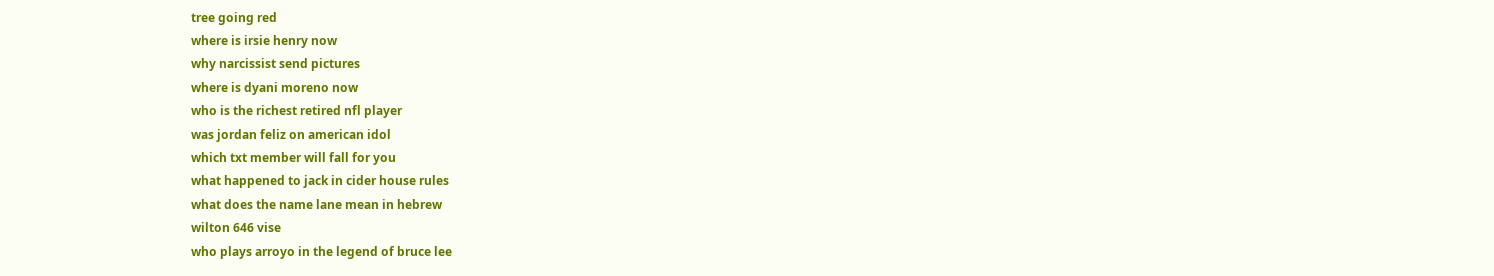tree going red
where is irsie henry now
why narcissist send pictures
where is dyani moreno now
who is the richest retired nfl player
was jordan feliz on american idol
which txt member will fall for you
what happened to jack in cider house rules
what does the name lane mean in hebrew
wilton 646 vise
who plays arroyo in the legend of bruce lee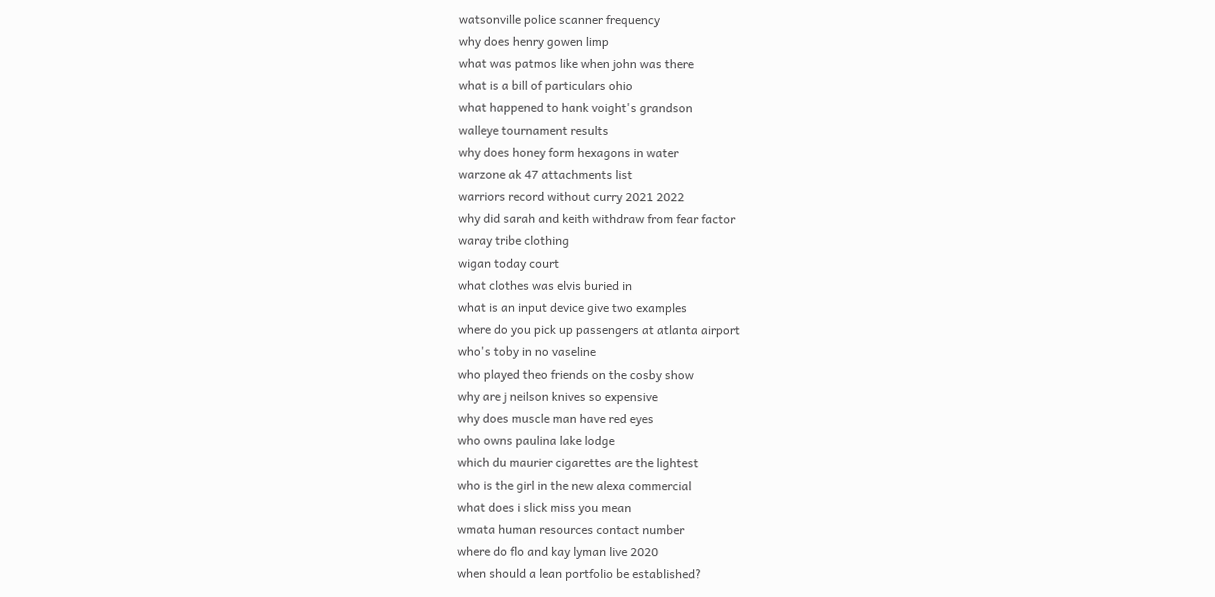watsonville police scanner frequency
why does henry gowen limp
what was patmos like when john was there
what is a bill of particulars ohio
what happened to hank voight's grandson
walleye tournament results
why does honey form hexagons in water
warzone ak 47 attachments list
warriors record without curry 2021 2022
why did sarah and keith withdraw from fear factor
waray tribe clothing
wigan today court
what clothes was elvis buried in
what is an input device give two examples
where do you pick up passengers at atlanta airport
who's toby in no vaseline
who played theo friends on the cosby show
why are j neilson knives so expensive
why does muscle man have red eyes
who owns paulina lake lodge
which du maurier cigarettes are the lightest
who is the girl in the new alexa commercial
what does i slick miss you mean
wmata human resources contact number
where do flo and kay lyman live 2020
when should a lean portfolio be established?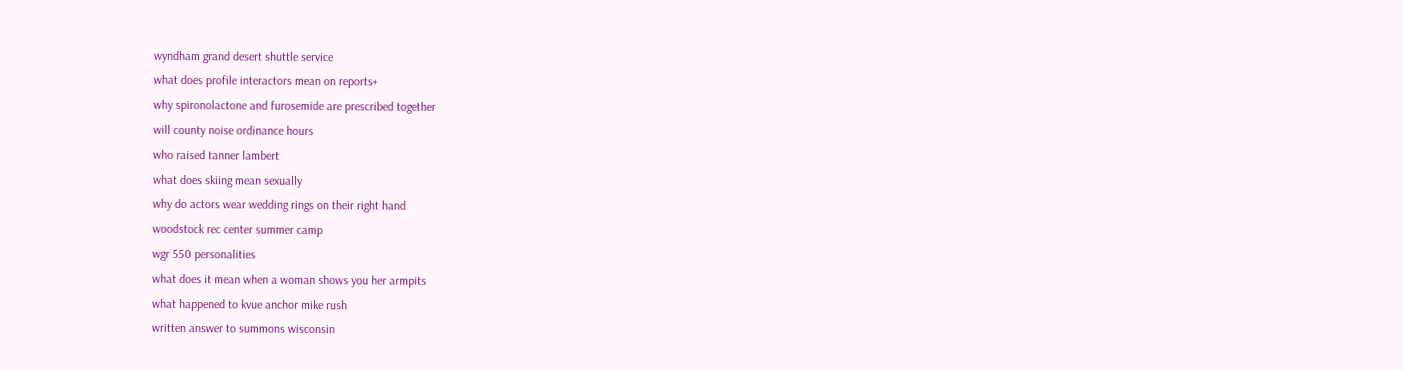wyndham grand desert shuttle service
what does profile interactors mean on reports+
why spironolactone and furosemide are prescribed together
will county noise ordinance hours
who raised tanner lambert
what does skiing mean sexually
why do actors wear wedding rings on their right hand
woodstock rec center summer camp
wgr 550 personalities
what does it mean when a woman shows you her armpits
what happened to kvue anchor mike rush
written answer to summons wisconsin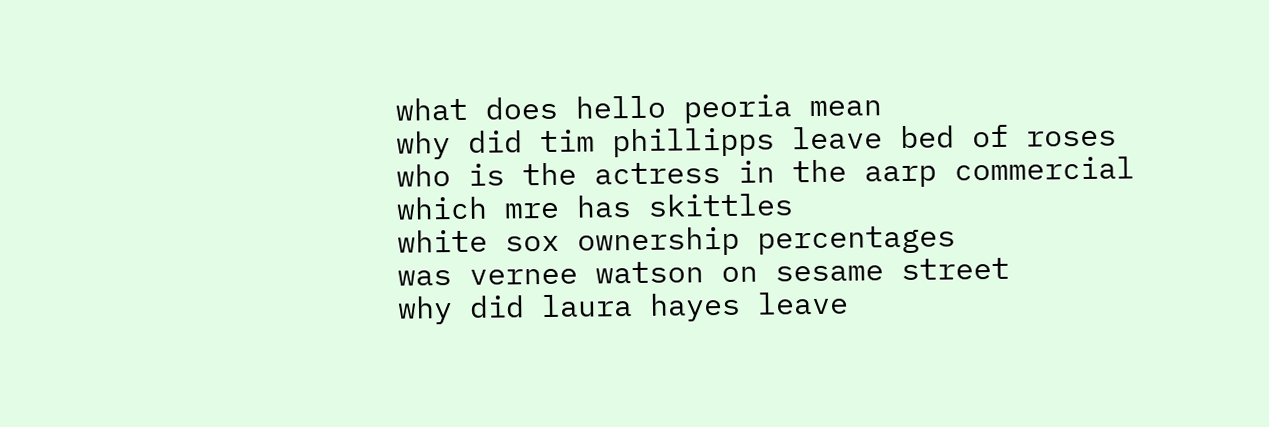what does hello peoria mean
why did tim phillipps leave bed of roses
who is the actress in the aarp commercial
which mre has skittles
white sox ownership percentages
was vernee watson on sesame street
why did laura hayes leave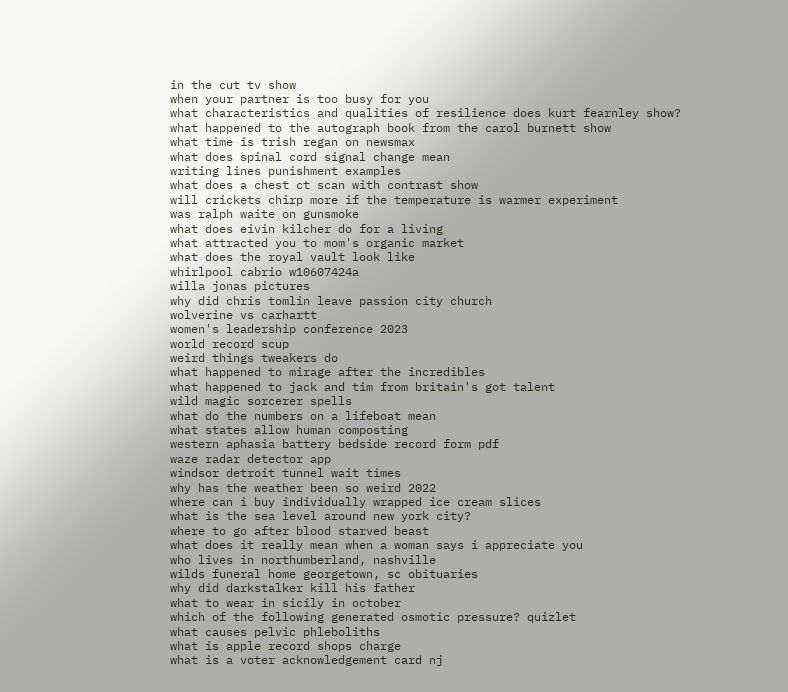in the cut tv show
when your partner is too busy for you
what characteristics and qualities of resilience does kurt fearnley show?
what happened to the autograph book from the carol burnett show
what time is trish regan on newsmax
what does spinal cord signal change mean
writing lines punishment examples
what does a chest ct scan with contrast show
will crickets chirp more if the temperature is warmer experiment
was ralph waite on gunsmoke
what does eivin kilcher do for a living
what attracted you to mom's organic market
what does the royal vault look like
whirlpool cabrio w10607424a
willa jonas pictures
why did chris tomlin leave passion city church
wolverine vs carhartt
women's leadership conference 2023
world record scup
weird things tweakers do
what happened to mirage after the incredibles
what happened to jack and tim from britain's got talent
wild magic sorcerer spells
what do the numbers on a lifeboat mean
what states allow human composting
western aphasia battery bedside record form pdf
waze radar detector app
windsor detroit tunnel wait times
why has the weather been so weird 2022
where can i buy individually wrapped ice cream slices
what is the sea level around new york city?
where to go after blood starved beast
what does it really mean when a woman says i appreciate you
who lives in northumberland, nashville
wilds funeral home georgetown, sc obituaries
why did darkstalker kill his father
what to wear in sicily in october
which of the following generated osmotic pressure? quizlet
what causes pelvic phleboliths
what is apple record shops charge
what is a voter acknowledgement card nj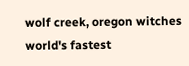wolf creek, oregon witches
world's fastest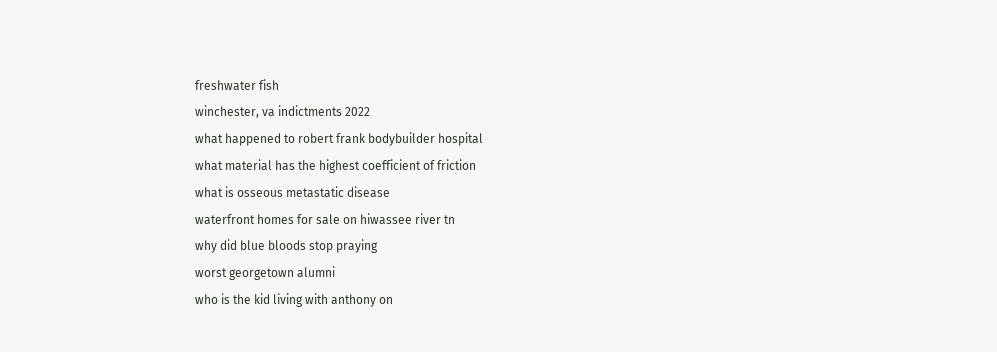freshwater fish
winchester, va indictments 2022
what happened to robert frank bodybuilder hospital
what material has the highest coefficient of friction
what is osseous metastatic disease
waterfront homes for sale on hiwassee river tn
why did blue bloods stop praying
worst georgetown alumni
who is the kid living with anthony on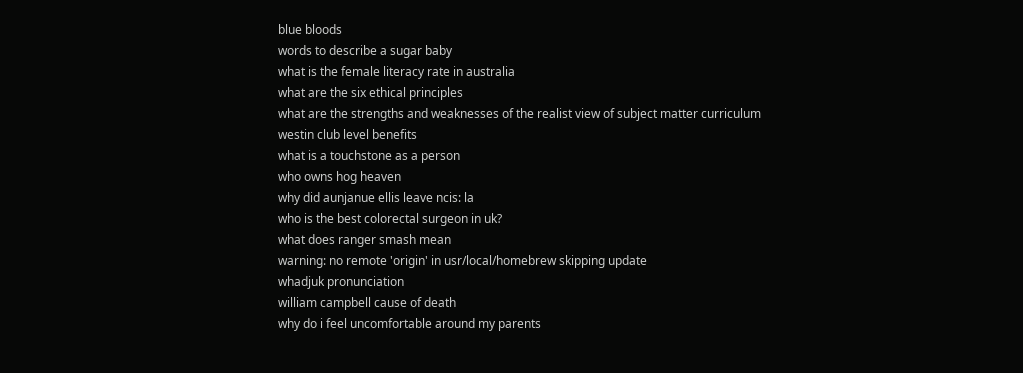blue bloods
words to describe a sugar baby
what is the female literacy rate in australia
what are the six ethical principles
what are the strengths and weaknesses of the realist view of subject matter curriculum
westin club level benefits
what is a touchstone as a person
who owns hog heaven
why did aunjanue ellis leave ncis: la
who is the best colorectal surgeon in uk?
what does ranger smash mean
warning: no remote 'origin' in usr/local/homebrew skipping update
whadjuk pronunciation
william campbell cause of death
why do i feel uncomfortable around my parents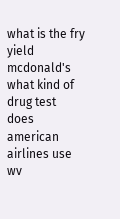what is the fry yield mcdonald's
what kind of drug test does american airlines use
wv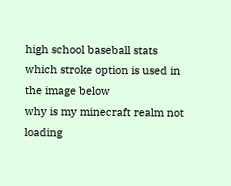high school baseball stats
which stroke option is used in the image below
why is my minecraft realm not loading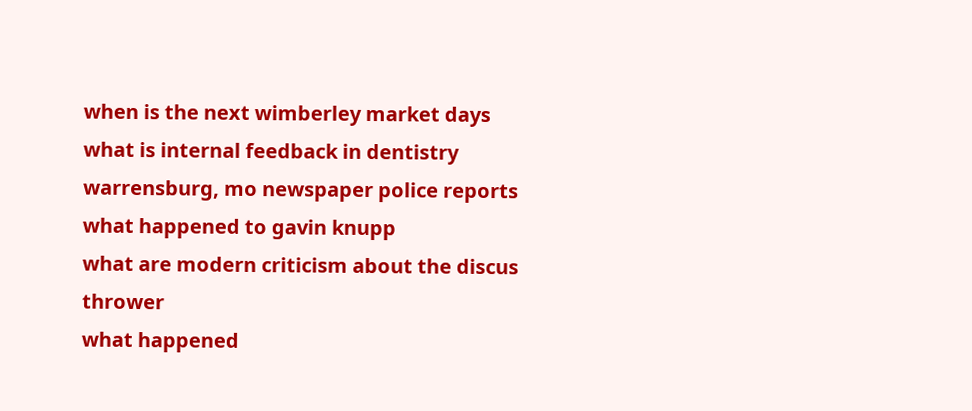when is the next wimberley market days
what is internal feedback in dentistry
warrensburg, mo newspaper police reports
what happened to gavin knupp
what are modern criticism about the discus thrower
what happened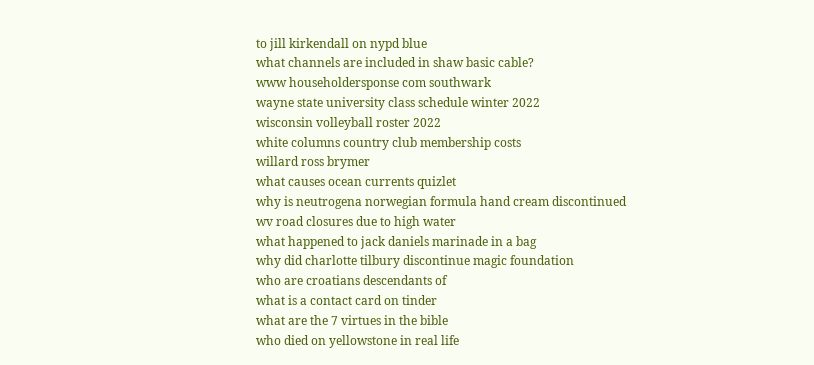to jill kirkendall on nypd blue
what channels are included in shaw basic cable?
www householdersponse com southwark
wayne state university class schedule winter 2022
wisconsin volleyball roster 2022
white columns country club membership costs
willard ross brymer
what causes ocean currents quizlet
why is neutrogena norwegian formula hand cream discontinued
wv road closures due to high water
what happened to jack daniels marinade in a bag
why did charlotte tilbury discontinue magic foundation
who are croatians descendants of
what is a contact card on tinder
what are the 7 virtues in the bible
who died on yellowstone in real life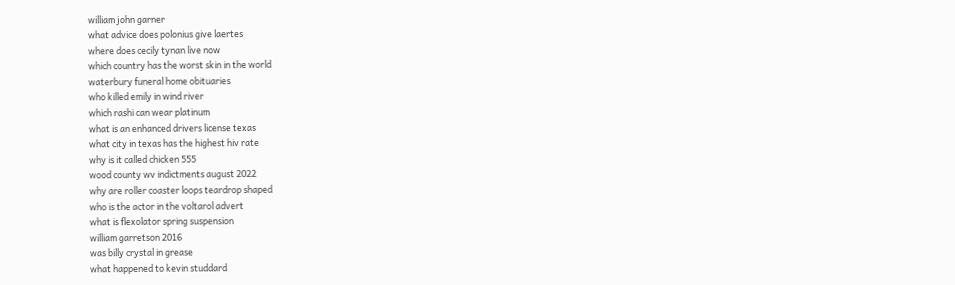william john garner
what advice does polonius give laertes
where does cecily tynan live now
which country has the worst skin in the world
waterbury funeral home obituaries
who killed emily in wind river
which rashi can wear platinum
what is an enhanced drivers license texas
what city in texas has the highest hiv rate
why is it called chicken 555
wood county wv indictments august 2022
why are roller coaster loops teardrop shaped
who is the actor in the voltarol advert
what is flexolator spring suspension
william garretson 2016
was billy crystal in grease
what happened to kevin studdard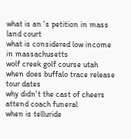what is an 's petition in mass land court
what is considered low income in massachusetts
wolf creek golf course utah
when does buffalo trace release tour dates
why didn't the cast of cheers attend coach funeral
when is telluride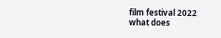film festival 2022
what does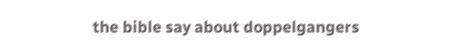the bible say about doppelgangers